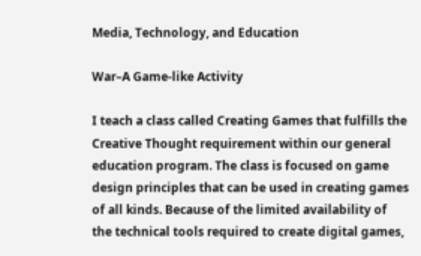Media, Technology, and Education

War–A Game-like Activity

I teach a class called Creating Games that fulfills the Creative Thought requirement within our general education program. The class is focused on game design principles that can be used in creating games of all kinds. Because of the limited availability of the technical tools required to create digital games,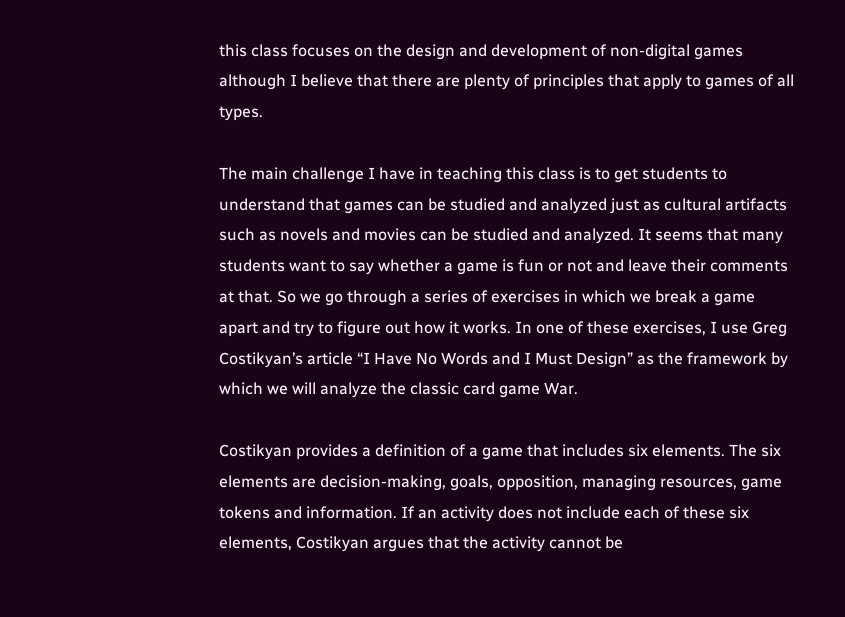this class focuses on the design and development of non-digital games although I believe that there are plenty of principles that apply to games of all types.

The main challenge I have in teaching this class is to get students to understand that games can be studied and analyzed just as cultural artifacts such as novels and movies can be studied and analyzed. It seems that many students want to say whether a game is fun or not and leave their comments at that. So we go through a series of exercises in which we break a game apart and try to figure out how it works. In one of these exercises, I use Greg Costikyan’s article “I Have No Words and I Must Design” as the framework by which we will analyze the classic card game War.

Costikyan provides a definition of a game that includes six elements. The six elements are decision-making, goals, opposition, managing resources, game tokens and information. If an activity does not include each of these six elements, Costikyan argues that the activity cannot be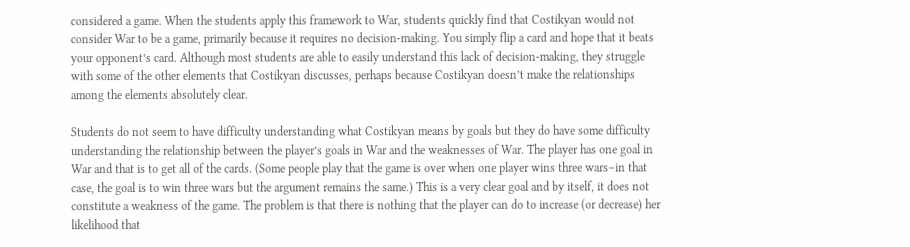considered a game. When the students apply this framework to War, students quickly find that Costikyan would not consider War to be a game, primarily because it requires no decision-making. You simply flip a card and hope that it beats your opponent’s card. Although most students are able to easily understand this lack of decision-making, they struggle with some of the other elements that Costikyan discusses, perhaps because Costikyan doesn’t make the relationships among the elements absolutely clear.

Students do not seem to have difficulty understanding what Costikyan means by goals but they do have some difficulty understanding the relationship between the player’s goals in War and the weaknesses of War. The player has one goal in War and that is to get all of the cards. (Some people play that the game is over when one player wins three wars–in that case, the goal is to win three wars but the argument remains the same.) This is a very clear goal and by itself, it does not constitute a weakness of the game. The problem is that there is nothing that the player can do to increase (or decrease) her likelihood that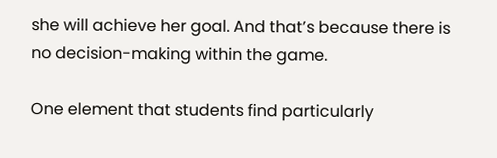she will achieve her goal. And that’s because there is no decision-making within the game.

One element that students find particularly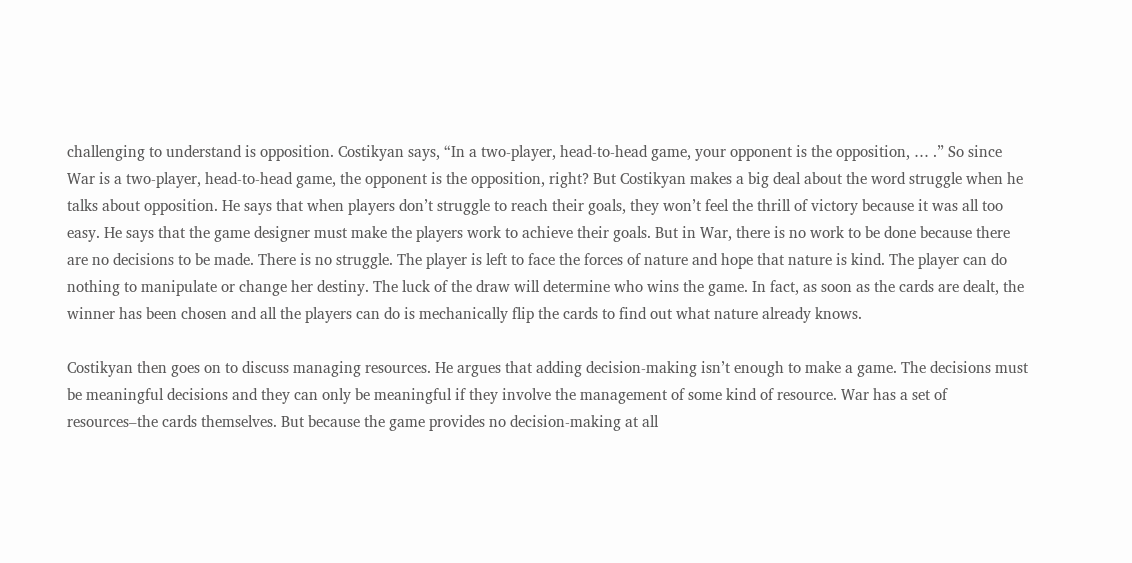challenging to understand is opposition. Costikyan says, “In a two-player, head-to-head game, your opponent is the opposition, … .” So since War is a two-player, head-to-head game, the opponent is the opposition, right? But Costikyan makes a big deal about the word struggle when he talks about opposition. He says that when players don’t struggle to reach their goals, they won’t feel the thrill of victory because it was all too easy. He says that the game designer must make the players work to achieve their goals. But in War, there is no work to be done because there are no decisions to be made. There is no struggle. The player is left to face the forces of nature and hope that nature is kind. The player can do nothing to manipulate or change her destiny. The luck of the draw will determine who wins the game. In fact, as soon as the cards are dealt, the winner has been chosen and all the players can do is mechanically flip the cards to find out what nature already knows.

Costikyan then goes on to discuss managing resources. He argues that adding decision-making isn’t enough to make a game. The decisions must be meaningful decisions and they can only be meaningful if they involve the management of some kind of resource. War has a set of resources–the cards themselves. But because the game provides no decision-making at all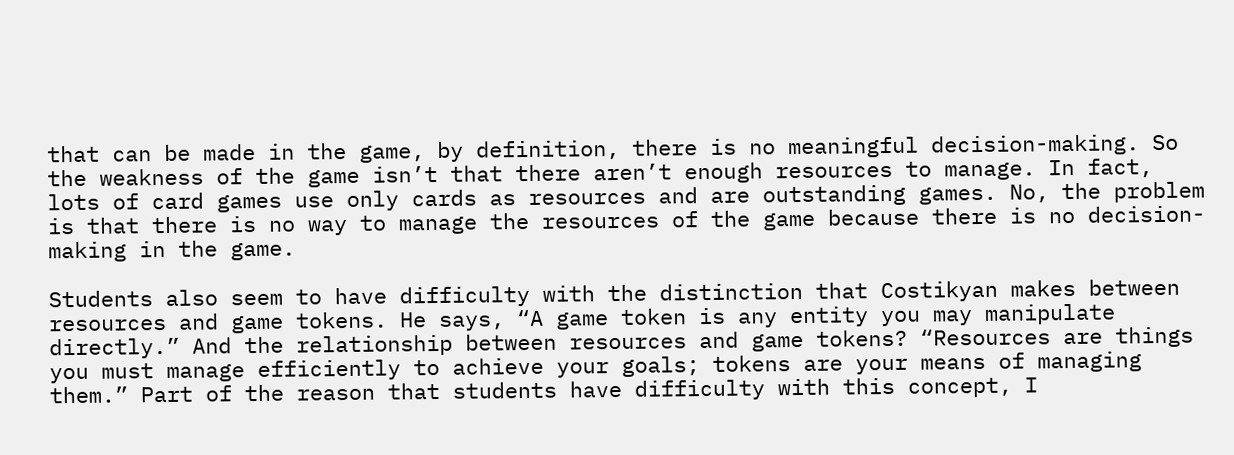that can be made in the game, by definition, there is no meaningful decision-making. So the weakness of the game isn’t that there aren’t enough resources to manage. In fact, lots of card games use only cards as resources and are outstanding games. No, the problem is that there is no way to manage the resources of the game because there is no decision-making in the game.

Students also seem to have difficulty with the distinction that Costikyan makes between resources and game tokens. He says, “A game token is any entity you may manipulate directly.” And the relationship between resources and game tokens? “Resources are things you must manage efficiently to achieve your goals; tokens are your means of managing them.” Part of the reason that students have difficulty with this concept, I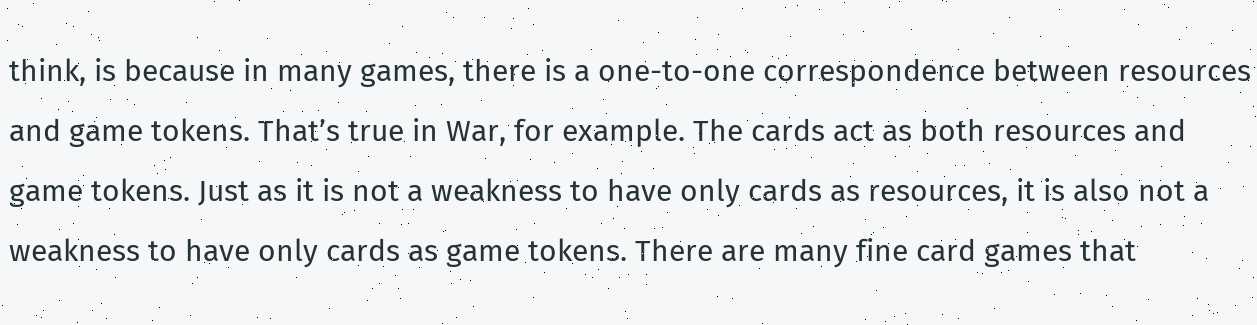think, is because in many games, there is a one-to-one correspondence between resources and game tokens. That’s true in War, for example. The cards act as both resources and game tokens. Just as it is not a weakness to have only cards as resources, it is also not a weakness to have only cards as game tokens. There are many fine card games that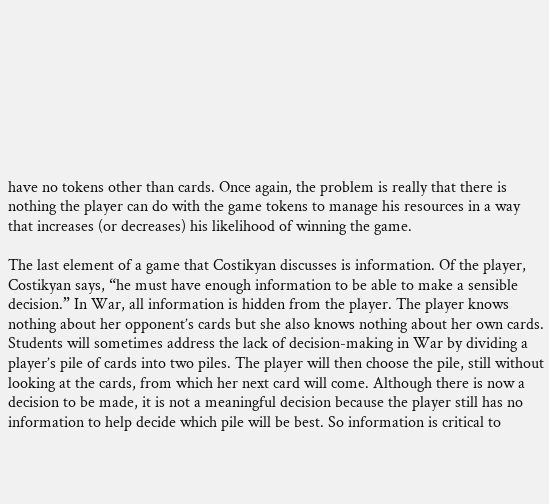have no tokens other than cards. Once again, the problem is really that there is nothing the player can do with the game tokens to manage his resources in a way that increases (or decreases) his likelihood of winning the game.

The last element of a game that Costikyan discusses is information. Of the player, Costikyan says, “he must have enough information to be able to make a sensible decision.” In War, all information is hidden from the player. The player knows nothing about her opponent’s cards but she also knows nothing about her own cards. Students will sometimes address the lack of decision-making in War by dividing a player’s pile of cards into two piles. The player will then choose the pile, still without looking at the cards, from which her next card will come. Although there is now a decision to be made, it is not a meaningful decision because the player still has no information to help decide which pile will be best. So information is critical to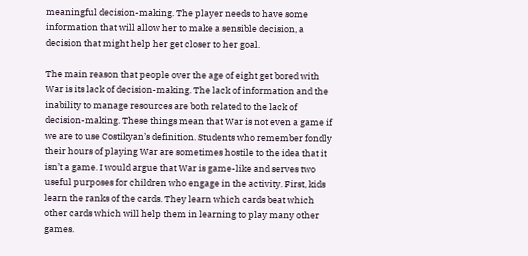meaningful decision-making. The player needs to have some information that will allow her to make a sensible decision, a decision that might help her get closer to her goal.

The main reason that people over the age of eight get bored with War is its lack of decision-making. The lack of information and the inability to manage resources are both related to the lack of decision-making. These things mean that War is not even a game if we are to use Costikyan’s definition. Students who remember fondly their hours of playing War are sometimes hostile to the idea that it isn’t a game. I would argue that War is game-like and serves two useful purposes for children who engage in the activity. First, kids learn the ranks of the cards. They learn which cards beat which other cards which will help them in learning to play many other games.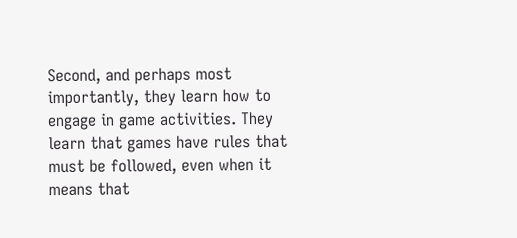Second, and perhaps most importantly, they learn how to engage in game activities. They learn that games have rules that must be followed, even when it means that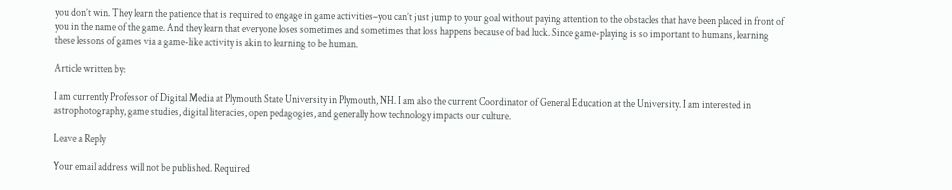you don’t win. They learn the patience that is required to engage in game activities–you can’t just jump to your goal without paying attention to the obstacles that have been placed in front of you in the name of the game. And they learn that everyone loses sometimes and sometimes that loss happens because of bad luck. Since game-playing is so important to humans, learning these lessons of games via a game-like activity is akin to learning to be human.

Article written by:

I am currently Professor of Digital Media at Plymouth State University in Plymouth, NH. I am also the current Coordinator of General Education at the University. I am interested in astrophotography, game studies, digital literacies, open pedagogies, and generally how technology impacts our culture.

Leave a Reply

Your email address will not be published. Required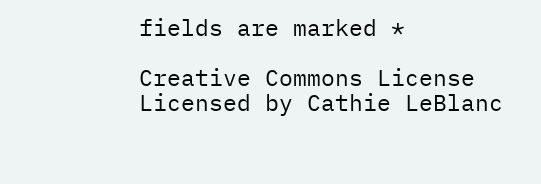fields are marked *

Creative Commons License Licensed by Cathie LeBlanc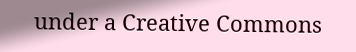under a Creative Commons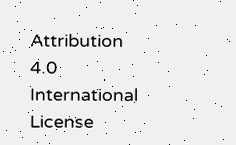Attribution 4.0 International License